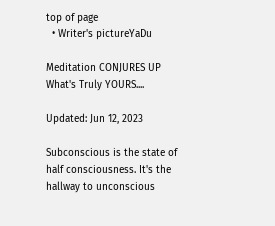top of page
  • Writer's pictureYaDu

Meditation CONJURES UP What's Truly YOURS....

Updated: Jun 12, 2023

Subconscious is the state of half consciousness. It's the hallway to unconscious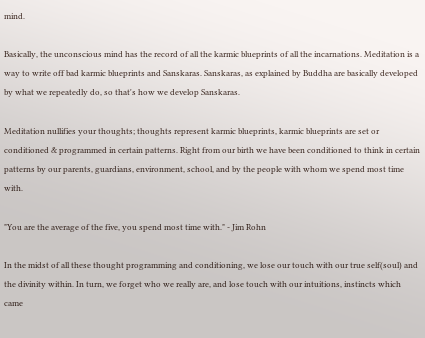mind.

Basically, the unconscious mind has the record of all the karmic blueprints of all the incarnations. Meditation is a way to write off bad karmic blueprints and Sanskaras. Sanskaras, as explained by Buddha are basically developed by what we repeatedly do, so that's how we develop Sanskaras.

Meditation nullifies your thoughts; thoughts represent karmic blueprints, karmic blueprints are set or conditioned & programmed in certain patterns. Right from our birth we have been conditioned to think in certain patterns by our parents, guardians, environment, school, and by the people with whom we spend most time with.

"You are the average of the five, you spend most time with." - Jim Rohn

In the midst of all these thought programming and conditioning, we lose our touch with our true self(soul) and the divinity within. In turn, we forget who we really are, and lose touch with our intuitions, instincts which came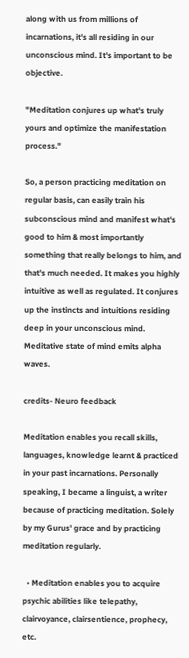along with us from millions of incarnations, it's all residing in our unconscious mind. It's important to be objective.

"Meditation conjures up what's truly yours and optimize the manifestation process."

So, a person practicing meditation on regular basis, can easily train his subconscious mind and manifest what's good to him & most importantly something that really belongs to him, and that's much needed. It makes you highly intuitive as well as regulated. It conjures up the instincts and intuitions residing deep in your unconscious mind. Meditative state of mind emits alpha waves.

credits- Neuro feedback

Meditation enables you recall skills, languages, knowledge learnt & practiced in your past incarnations. Personally speaking, I became a linguist, a writer because of practicing meditation. Solely by my Gurus' grace and by practicing meditation regularly.

  • Meditation enables you to acquire psychic abilities like telepathy, clairvoyance, clairsentience, prophecy, etc.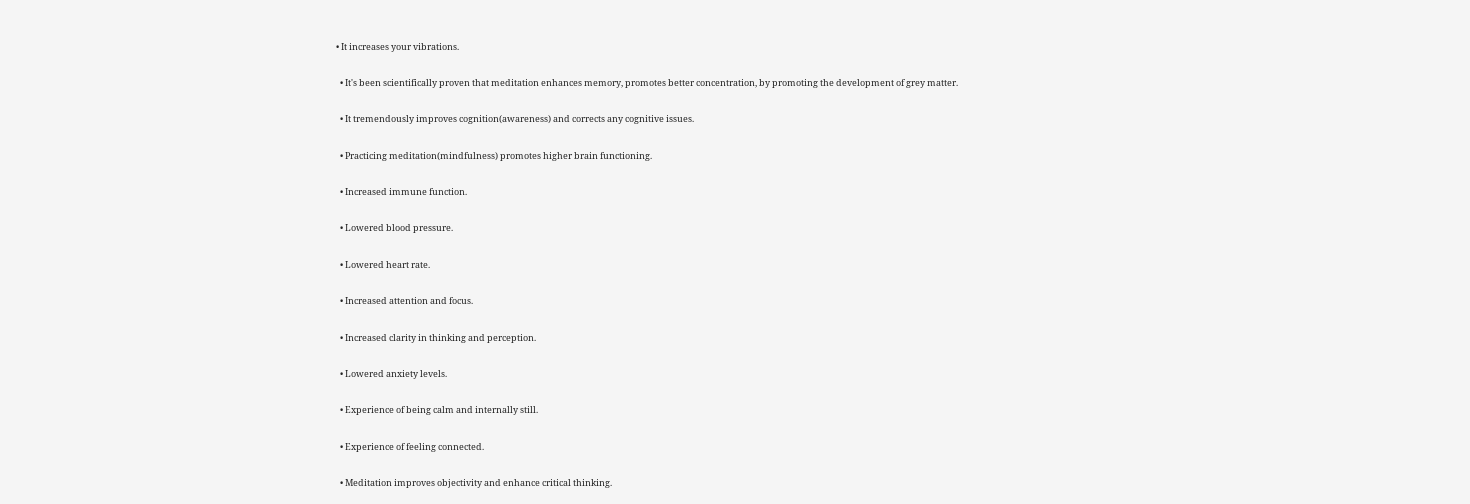• It increases your vibrations.

  • It's been scientifically proven that meditation enhances memory, promotes better concentration, by promoting the development of grey matter.

  • It tremendously improves cognition(awareness) and corrects any cognitive issues.

  • Practicing meditation(mindfulness) promotes higher brain functioning.

  • Increased immune function.

  • Lowered blood pressure.

  • Lowered heart rate.

  • Increased attention and focus.

  • Increased clarity in thinking and perception.

  • Lowered anxiety levels.

  • Experience of being calm and internally still.

  • Experience of feeling connected.

  • Meditation improves objectivity and enhance critical thinking.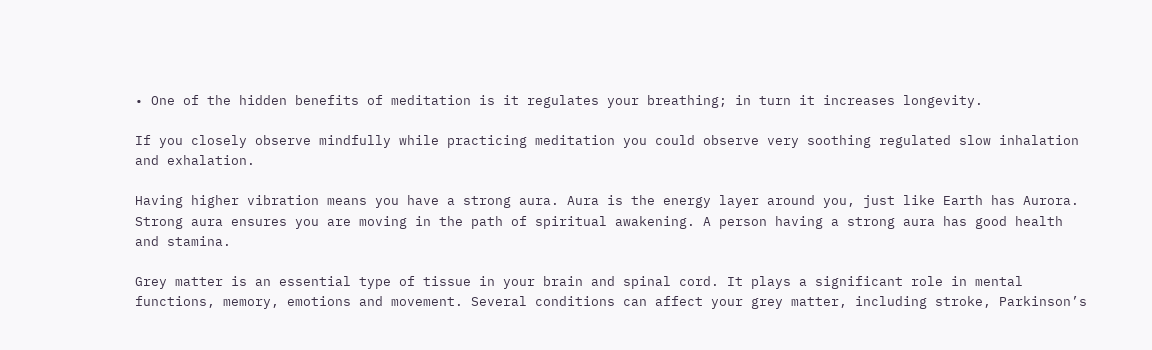• One of the hidden benefits of meditation is it regulates your breathing; in turn it increases longevity.

If you closely observe mindfully while practicing meditation you could observe very soothing regulated slow inhalation and exhalation.

Having higher vibration means you have a strong aura. Aura is the energy layer around you, just like Earth has Aurora. Strong aura ensures you are moving in the path of spiritual awakening. A person having a strong aura has good health and stamina.

Grey matter is an essential type of tissue in your brain and spinal cord. It plays a significant role in mental functions, memory, emotions and movement. Several conditions can affect your grey matter, including stroke, Parkinson’s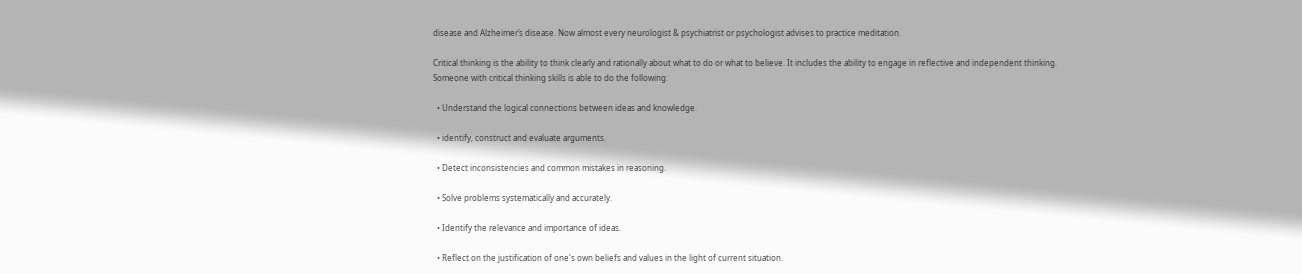disease and Alzheimer’s disease. Now almost every neurologist & psychiatrist or psychologist advises to practice meditation.

Critical thinking is the ability to think clearly and rationally about what to do or what to believe. It includes the ability to engage in reflective and independent thinking. Someone with critical thinking skills is able to do the following:

  • Understand the logical connections between ideas and knowledge.

  • identify, construct and evaluate arguments.

  • Detect inconsistencies and common mistakes in reasoning.

  • Solve problems systematically and accurately.

  • Identify the relevance and importance of ideas.

  • Reflect on the justification of one's own beliefs and values in the light of current situation.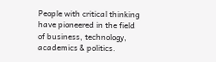People with critical thinking have pioneered in the field of business, technology, academics & politics.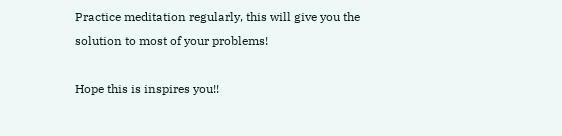Practice meditation regularly, this will give you the solution to most of your problems!

Hope this is inspires you!!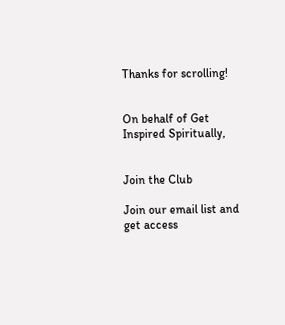Thanks for scrolling!


On behalf of Get Inspired Spiritually,


Join the Club

Join our email list and get access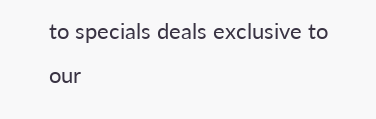to specials deals exclusive to our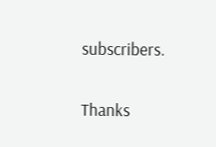subscribers.

Thanks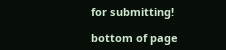for submitting!

bottom of page